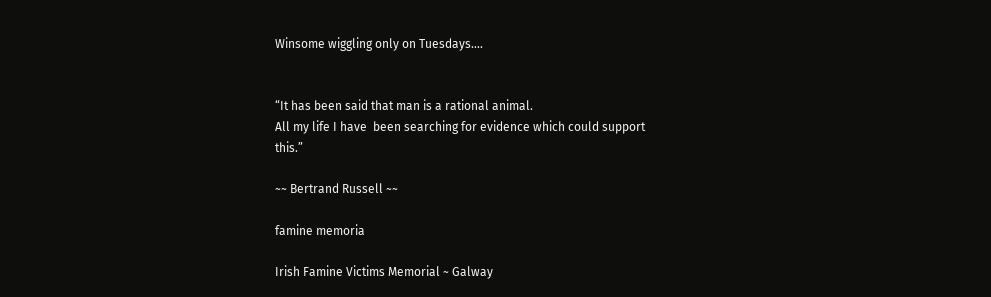Winsome wiggling only on Tuesdays….


“It has been said that man is a rational animal.
All my life I have  been searching for evidence which could support this.”

~~ Bertrand Russell ~~

famine memoria

Irish Famine Victims Memorial ~ Galway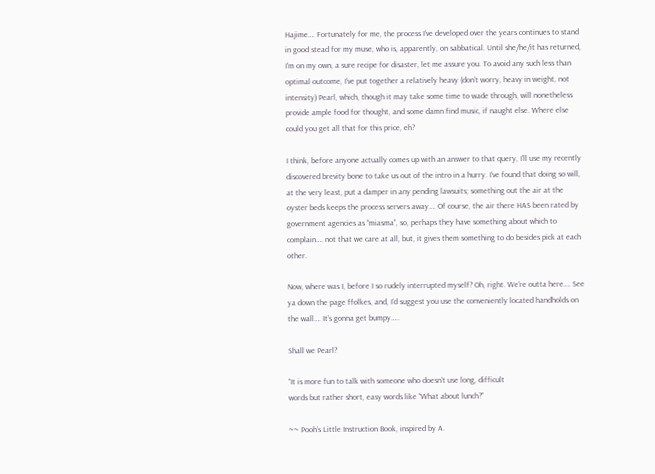Hajime…. Fortunately for me, the process I’ve developed over the years continues to stand in good stead for my muse, who is, apparently, on sabbatical. Until she/he/it has returned, I’m on my own, a sure recipe for disaster, let me assure you. To avoid any such less than optimal outcome, I’ve put together a relatively heavy (don’t worry, heavy in weight, not intensity) Pearl, which, though it may take some time to wade through, will nonetheless provide ample food for thought, and some damn find music, if naught else. Where else could you get all that for this price, eh?

I think, before anyone actually comes up with an answer to that query, I’ll use my recently discovered brevity bone to take us out of the intro in a hurry. I’ve found that doing so will, at the very least, put a damper in any pending lawsuits; something out the air at the oyster beds keeps the process servers away…. Of course, the air there HAS been rated by government agencies as “miasma”, so, perhaps they have something about which to complain…. not that we care at all, but, it gives them something to do besides pick at each other.

Now, where was I, before I so rudely interrupted myself? Oh, right. We’re outta here…. See ya down the page ffolkes, and, I’d suggest you use the conveniently located handholds on the wall…. It’s gonna get bumpy…..

Shall we Pearl?

“It is more fun to talk with someone who doesn’t use long, difficult
words but rather short, easy words like “What about lunch?”

~~ Pooh’s Little Instruction Book, inspired by A.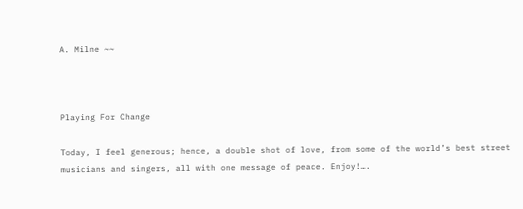A. Milne ~~



Playing For Change

Today, I feel generous; hence, a double shot of love, from some of the world’s best street musicians and singers, all with one message of peace. Enjoy!….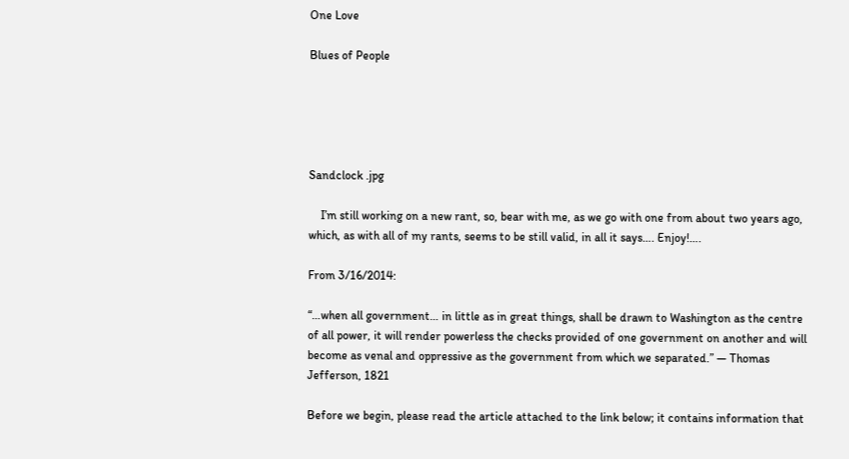One Love

Blues of People





Sandclock .jpg

    I’m still working on a new rant, so, bear with me, as we go with one from about two years ago, which, as with all of my rants, seems to be still valid, in all it says…. Enjoy!….

From 3/16/2014:

“…when all government… in little as in great things, shall be drawn to Washington as the centre of all power, it will render powerless the checks provided of one government on another and will become as venal and oppressive as the government from which we separated.” — Thomas Jefferson, 1821

Before we begin, please read the article attached to the link below; it contains information that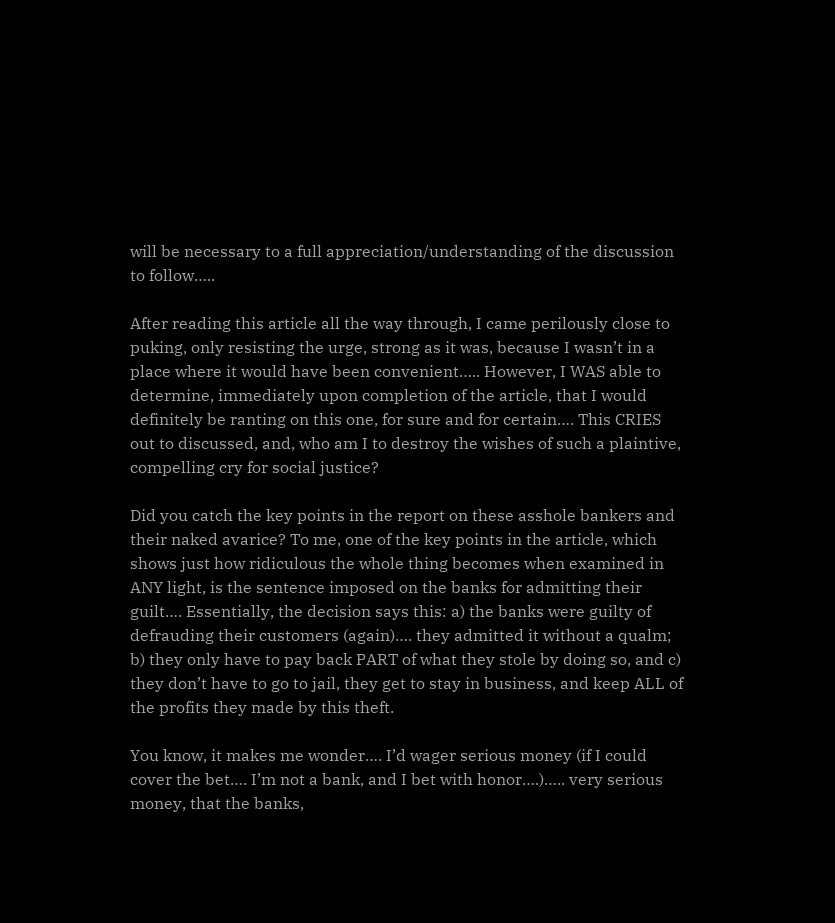will be necessary to a full appreciation/understanding of the discussion to follow…..

After reading this article all the way through, I came perilously close to puking, only resisting the urge, strong as it was, because I wasn’t in a place where it would have been convenient….. However, I WAS able to determine, immediately upon completion of the article, that I would definitely be ranting on this one, for sure and for certain…. This CRIES out to discussed, and, who am I to destroy the wishes of such a plaintive, compelling cry for social justice?

Did you catch the key points in the report on these asshole bankers and their naked avarice? To me, one of the key points in the article, which shows just how ridiculous the whole thing becomes when examined in ANY light, is the sentence imposed on the banks for admitting their guilt…. Essentially, the decision says this: a) the banks were guilty of defrauding their customers (again)…. they admitted it without a qualm; b) they only have to pay back PART of what they stole by doing so, and c) they don’t have to go to jail, they get to stay in business, and keep ALL of the profits they made by this theft.

You know, it makes me wonder…. I’d wager serious money (if I could cover the bet…. I’m not a bank, and I bet with honor….)….. very serious money, that the banks,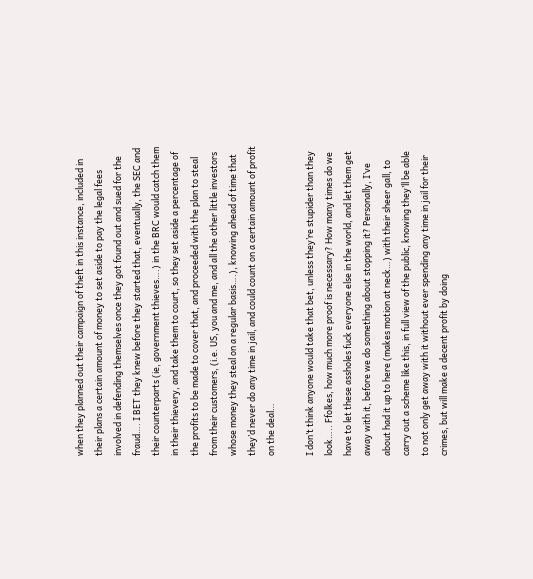when they planned out their campaign of theft in this instance, included in their plans a certain amount of money to set aside to pay the legal fees involved in defending themselves once they got found out and sued for the fraud…. I BET they knew before they started that, eventually, the SEC and their counterparts (ie, government thieves….) in the BRC would catch them in their thievery, and take them to court, so they set aside a percentage of the profits to be made to cover that, and proceeded with the plan to steal from their customers, (i.e. US, you and me, and all the other little investors whose money they steal on a regular basis….), knowing ahead of time that they’d never do any time in jail, and could count on a certain amount of profit on the deal…

I don’t think anyone would take that bet, unless they’re stupider than they look….. Ffolkes, how much more proof is necessary? How many times do we have to let these assholes fuck everyone else in the world, and let them get away with it, before we do something about stopping it? Personally, I’ve about had it up to here (makes motion at neck…) with their sheer gall, to carry out a scheme like this, in full view of the public, knowing they’ll be able to not only get away with it without ever spending any time in jail for their crimes, but will make a decent profit by doing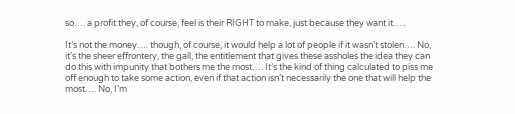so…. a profit they, of course, feel is their RIGHT to make, just because they want it…..

It’s not the money…. though, of course, it would help a lot of people if it wasn’t stolen…. No, it’s the sheer effrontery, the gall, the entitlement that gives these assholes the idea they can do this with impunity that bothers me the most…. It’s the kind of thing calculated to piss me off enough to take some action, even if that action isn’t necessarily the one that will help the most…. No, I’m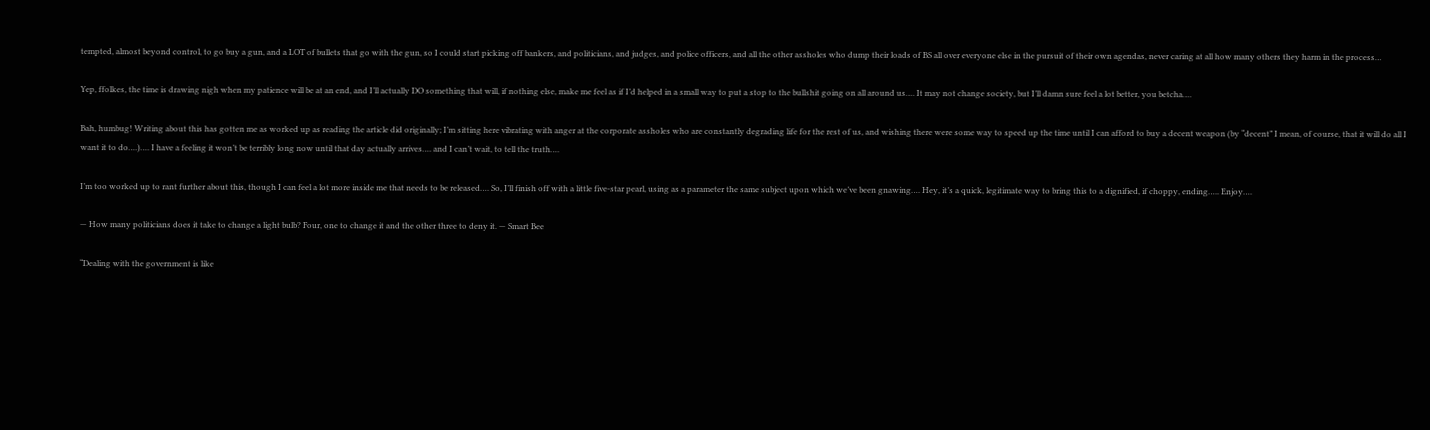tempted, almost beyond control, to go buy a gun, and a LOT of bullets that go with the gun, so I could start picking off bankers, and politicians, and judges, and police officers, and all the other assholes who dump their loads of BS all over everyone else in the pursuit of their own agendas, never caring at all how many others they harm in the process…

Yep, ffolkes, the time is drawing nigh when my patience will be at an end, and I’ll actually DO something that will, if nothing else, make me feel as if I’d helped in a small way to put a stop to the bullshit going on all around us…. It may not change society, but I’ll damn sure feel a lot better, you betcha….

Bah, humbug! Writing about this has gotten me as worked up as reading the article did originally; I’m sitting here vibrating with anger at the corporate assholes who are constantly degrading life for the rest of us, and wishing there were some way to speed up the time until I can afford to buy a decent weapon (by “decent” I mean, of course, that it will do all I want it to do….)…. I have a feeling it won’t be terribly long now until that day actually arrives…. and I can’t wait, to tell the truth….

I’m too worked up to rant further about this, though I can feel a lot more inside me that needs to be released…. So, I’ll finish off with a little five-star pearl, using as a parameter the same subject upon which we’ve been gnawing…. Hey, it’s a quick, legitimate way to bring this to a dignified, if choppy, ending….. Enjoy….

— How many politicians does it take to change a light bulb? Four, one to change it and the other three to deny it. — Smart Bee

“Dealing with the government is like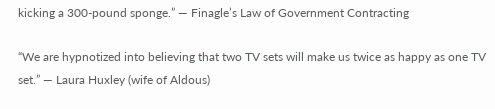kicking a 300-pound sponge.” — Finagle’s Law of Government Contracting

“We are hypnotized into believing that two TV sets will make us twice as happy as one TV set.” — Laura Huxley (wife of Aldous)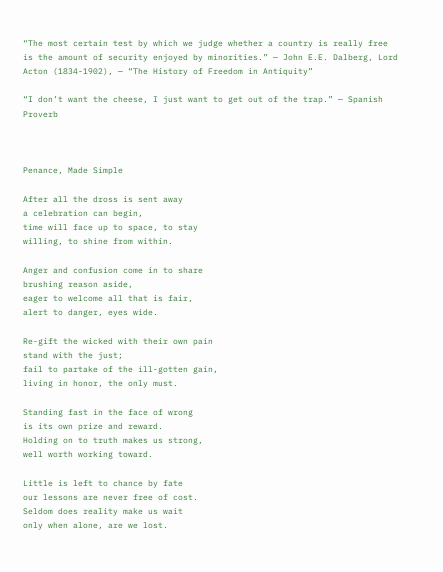“The most certain test by which we judge whether a country is really free is the amount of security enjoyed by minorities.” — John E.E. Dalberg, Lord Acton (1834-1902), — “The History of Freedom in Antiquity”

“I don’t want the cheese, I just want to get out of the trap.” — Spanish Proverb



Penance, Made Simple

After all the dross is sent away
a celebration can begin,
time will face up to space, to stay
willing, to shine from within.

Anger and confusion come in to share
brushing reason aside,
eager to welcome all that is fair,
alert to danger, eyes wide.

Re-gift the wicked with their own pain
stand with the just;
fail to partake of the ill-gotten gain,
living in honor, the only must.

Standing fast in the face of wrong
is its own prize and reward.
Holding on to truth makes us strong,
well worth working toward.

Little is left to chance by fate
our lessons are never free of cost.
Seldom does reality make us wait
only when alone, are we lost.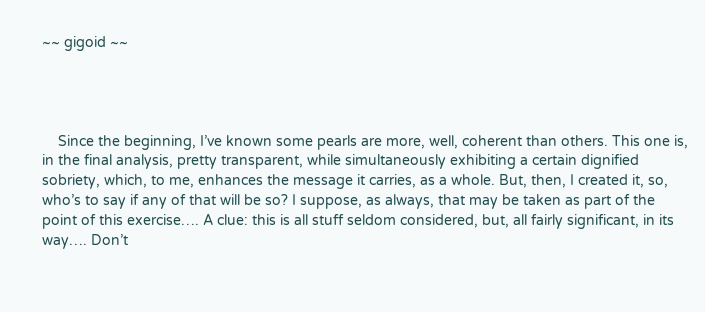~~ gigoid ~~




    Since the beginning, I’ve known some pearls are more, well, coherent than others. This one is, in the final analysis, pretty transparent, while simultaneously exhibiting a certain dignified sobriety, which, to me, enhances the message it carries, as a whole. But, then, I created it, so, who’s to say if any of that will be so? I suppose, as always, that may be taken as part of the point of this exercise…. A clue: this is all stuff seldom considered, but, all fairly significant, in its way…. Don’t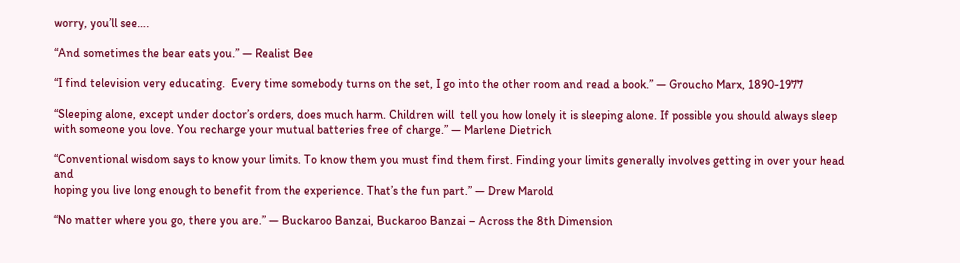worry, you’ll see….

“And sometimes the bear eats you.” — Realist Bee

“I find television very educating.  Every time somebody turns on the set, I go into the other room and read a book.” — Groucho Marx, 1890-1977

“Sleeping alone, except under doctor’s orders, does much harm. Children will  tell you how lonely it is sleeping alone. If possible you should always sleep with someone you love. You recharge your mutual batteries free of charge.” — Marlene Dietrich

“Conventional wisdom says to know your limits. To know them you must find them first. Finding your limits generally involves getting in over your head and
hoping you live long enough to benefit from the experience. That’s the fun part.” — Drew Marold

“No matter where you go, there you are.” — Buckaroo Banzai, Buckaroo Banzai – Across the 8th Dimension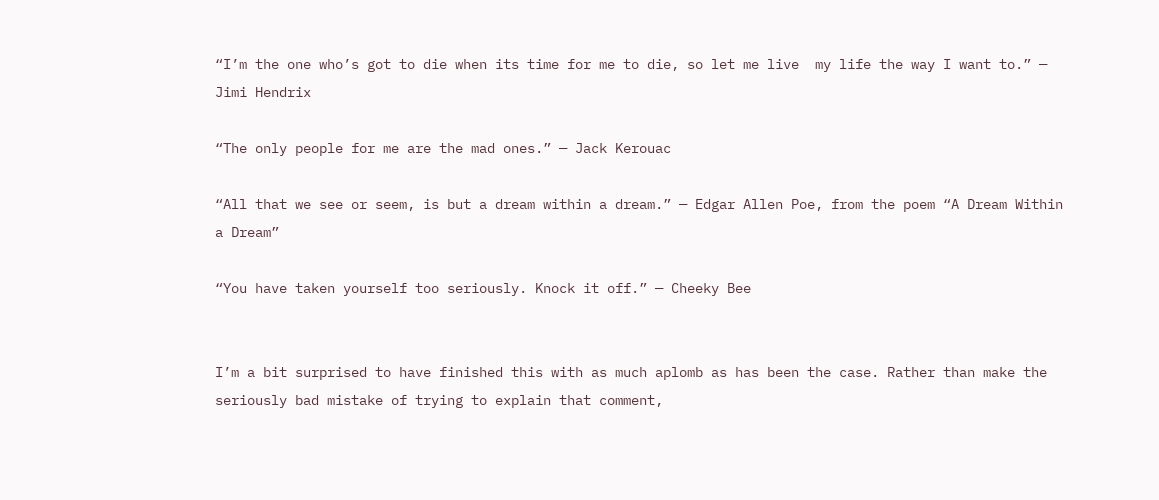“I’m the one who’s got to die when its time for me to die, so let me live  my life the way I want to.” — Jimi Hendrix

“The only people for me are the mad ones.” — Jack Kerouac

“All that we see or seem, is but a dream within a dream.” — Edgar Allen Poe, from the poem “A Dream Within a Dream”

“You have taken yourself too seriously. Knock it off.” — Cheeky Bee


I’m a bit surprised to have finished this with as much aplomb as has been the case. Rather than make the seriously bad mistake of trying to explain that comment,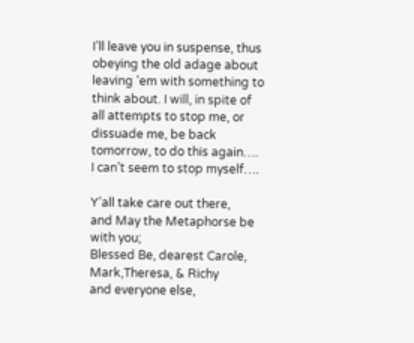I’ll leave you in suspense, thus obeying the old adage about leaving ’em with something to think about. I will, in spite of all attempts to stop me, or dissuade me, be back tomorrow, to do this again…. I can’t seem to stop myself….

Y’all take care out there,
and May the Metaphorse be with you;
Blessed Be, dearest Carole, Mark,Theresa, & Richy
and everyone else,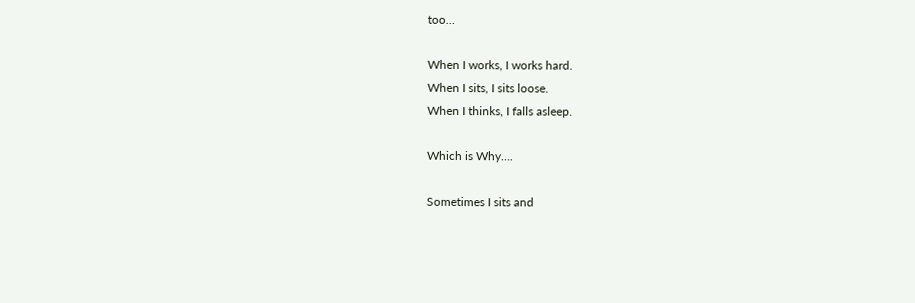too…

When I works, I works hard.
When I sits, I sits loose.
When I thinks, I falls asleep.

Which is Why….

Sometimes I sits and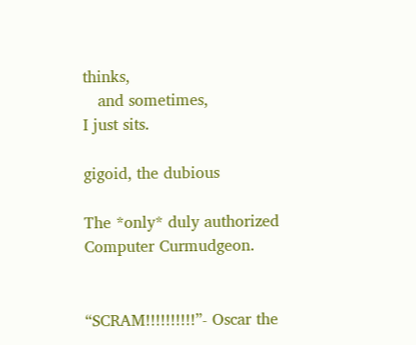thinks,
   and sometimes,
I just sits.

gigoid, the dubious

The *only* duly authorized Computer Curmudgeon.


“SCRAM!!!!!!!!!!”- Oscar the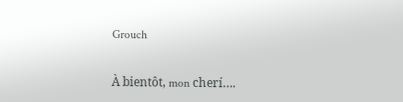Grouch


À bientôt, mon cherí….